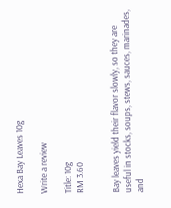Hexa Bay Leaves 10g

Write a review

Title: 10g
RM 3.60


Bay leaves yield their flavor slowly, so they are useful in stocks, soups, stews, sauces, marinades, and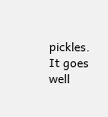pickles. It goes well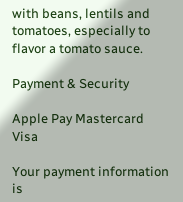with beans, lentils and tomatoes, especially to flavor a tomato sauce.

Payment & Security

Apple Pay Mastercard Visa

Your payment information is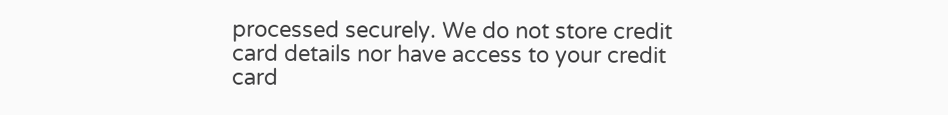processed securely. We do not store credit card details nor have access to your credit card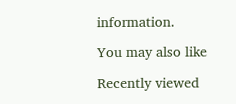information.

You may also like

Recently viewed